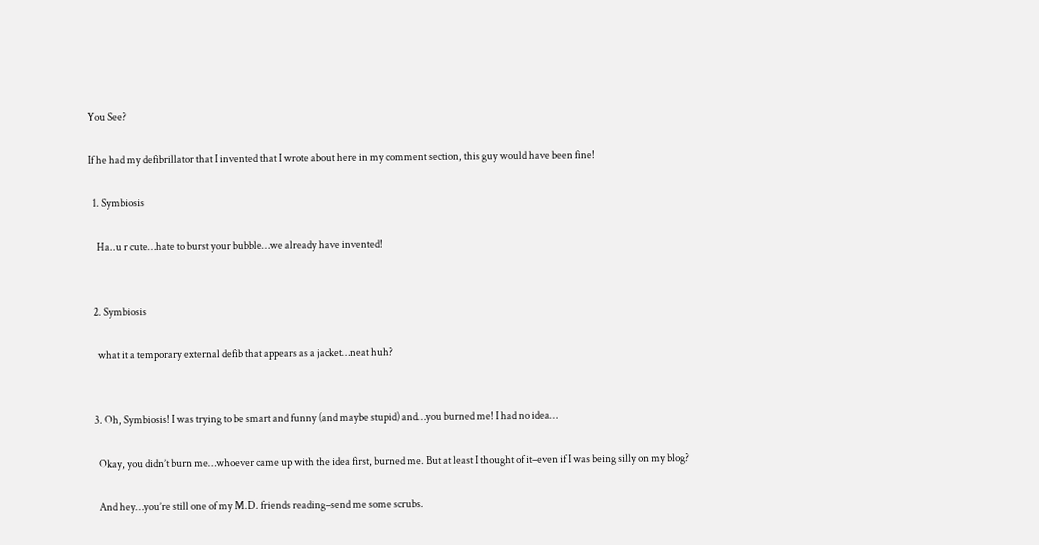You See?

If he had my defibrillator that I invented that I wrote about here in my comment section, this guy would have been fine!

  1. Symbiosis

    Ha..u r cute…hate to burst your bubble…we already have invented!


  2. Symbiosis

    what it a temporary external defib that appears as a jacket…neat huh?


  3. Oh, Symbiosis! I was trying to be smart and funny (and maybe stupid) and…you burned me! I had no idea…

    Okay, you didn’t burn me…whoever came up with the idea first, burned me. But at least I thought of it–even if I was being silly on my blog?

    And hey…you’re still one of my M.D. friends reading–send me some scrubs.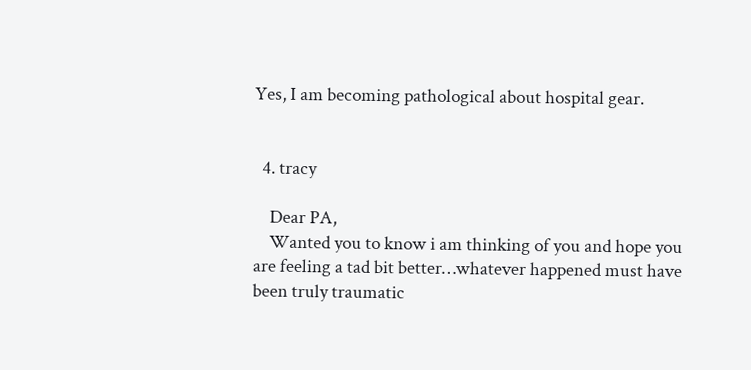Yes, I am becoming pathological about hospital gear.


  4. tracy

    Dear PA,
    Wanted you to know i am thinking of you and hope you are feeling a tad bit better…whatever happened must have been truly traumatic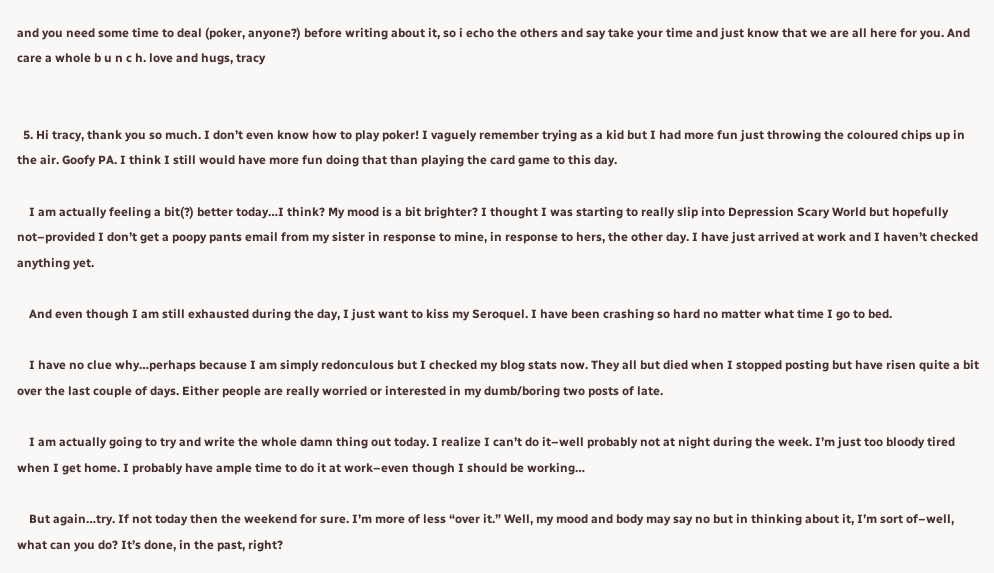and you need some time to deal (poker, anyone?) before writing about it, so i echo the others and say take your time and just know that we are all here for you. And care a whole b u n c h. love and hugs, tracy


  5. Hi tracy, thank you so much. I don’t even know how to play poker! I vaguely remember trying as a kid but I had more fun just throwing the coloured chips up in the air. Goofy PA. I think I still would have more fun doing that than playing the card game to this day.

    I am actually feeling a bit(?) better today…I think? My mood is a bit brighter? I thought I was starting to really slip into Depression Scary World but hopefully not–provided I don’t get a poopy pants email from my sister in response to mine, in response to hers, the other day. I have just arrived at work and I haven’t checked anything yet.

    And even though I am still exhausted during the day, I just want to kiss my Seroquel. I have been crashing so hard no matter what time I go to bed.

    I have no clue why…perhaps because I am simply redonculous but I checked my blog stats now. They all but died when I stopped posting but have risen quite a bit over the last couple of days. Either people are really worried or interested in my dumb/boring two posts of late.

    I am actually going to try and write the whole damn thing out today. I realize I can’t do it–well probably not at night during the week. I’m just too bloody tired when I get home. I probably have ample time to do it at work–even though I should be working…

    But again…try. If not today then the weekend for sure. I’m more of less “over it.” Well, my mood and body may say no but in thinking about it, I’m sort of–well, what can you do? It’s done, in the past, right?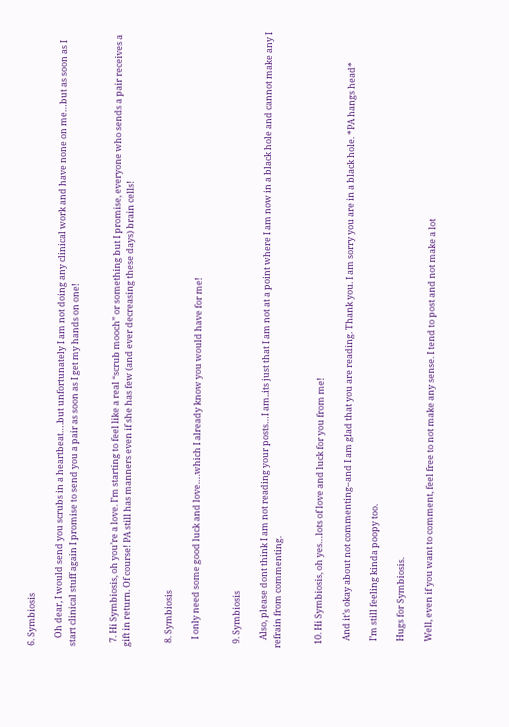6. Symbiosis

    Oh dear, I would send you scrubs in a heartbeat….but unfortunately I am not doing any clinical work and have none on me…but as soon as I start clinical stuff again I promise to send you a pair as soon as I get my hands on one!


  7. Hi Symbiosis, oh you’re a love. I’m starting to feel like a real “scrub mooch” or something but I promise, everyone who sends a pair receives a gift in return. Of course! PA still has manners even if she has few (and ever decreasing these days) brain cells!


  8. Symbiosis

    I only need some good luck and love….which I already know you would have for me!


  9. Symbiosis

    Also, please dont think I am not reading your posts…I am..its just that I am not at a point where I am now in a black hole and cannot make any I refrain from commenting.


  10. Hi Symbiosis, oh yes…lots of love and luck for you from me!

    And it’s okay about not commenting–and I am glad that you are reading. Thank you. I am sorry you are in a black hole. *PA hangs head*

    I’m still feeling kinda poopy too.

    Hugs for Symbiosis.

    Well, even if you want to comment, feel free to not make any sense. I tend to post and not make a lot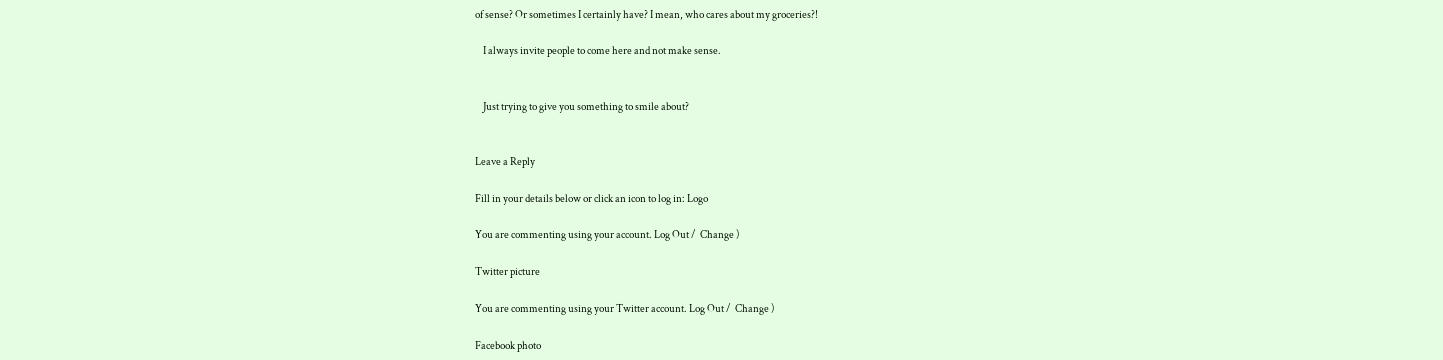of sense? Or sometimes I certainly have? I mean, who cares about my groceries?!

    I always invite people to come here and not make sense.


    Just trying to give you something to smile about?


Leave a Reply

Fill in your details below or click an icon to log in: Logo

You are commenting using your account. Log Out /  Change )

Twitter picture

You are commenting using your Twitter account. Log Out /  Change )

Facebook photo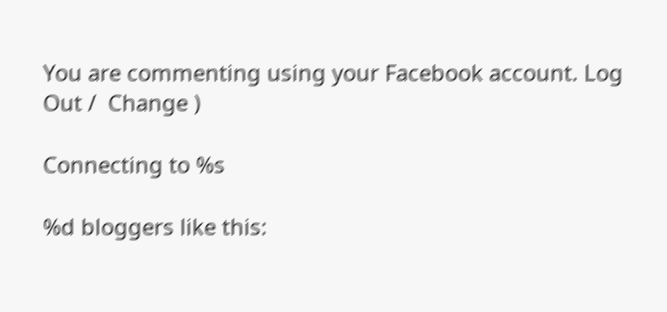You are commenting using your Facebook account. Log Out /  Change )

Connecting to %s

%d bloggers like this: